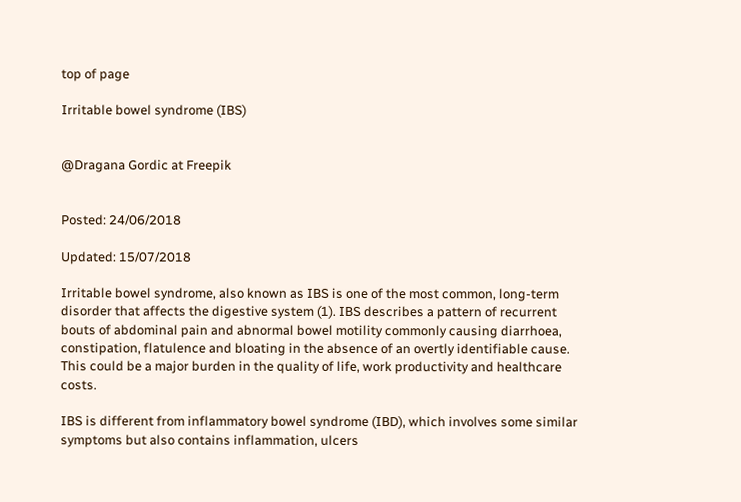top of page

Irritable bowel syndrome (IBS)


@Dragana Gordic at Freepik


Posted: 24/06/2018

Updated: 15/07/2018

Irritable bowel syndrome, also known as IBS is one of the most common, long-term disorder that affects the digestive system (1). IBS describes a pattern of recurrent bouts of abdominal pain and abnormal bowel motility commonly causing diarrhoea, constipation, flatulence and bloating in the absence of an overtly identifiable cause. This could be a major burden in the quality of life, work productivity and healthcare costs.

IBS is different from inflammatory bowel syndrome (IBD), which involves some similar symptoms but also contains inflammation, ulcers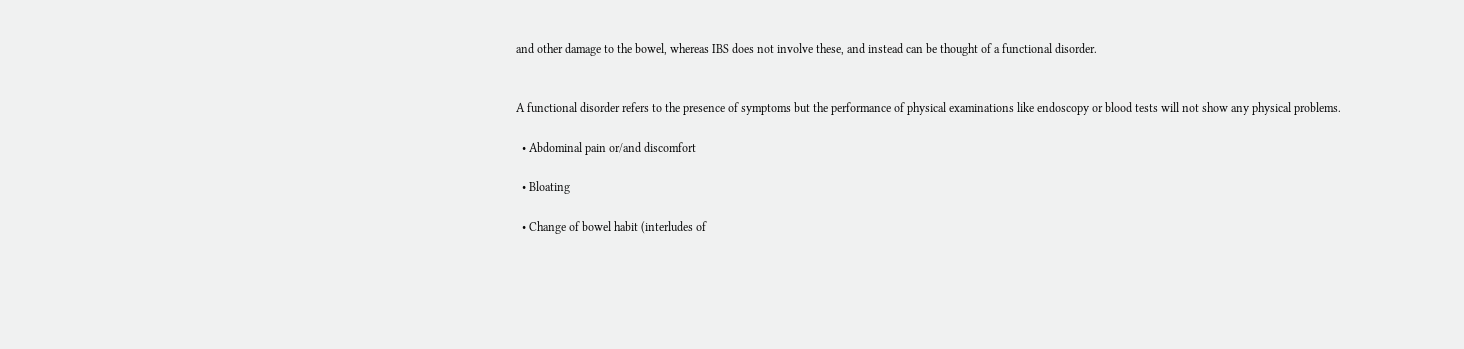and other damage to the bowel, whereas IBS does not involve these, and instead can be thought of a functional disorder.


A functional disorder refers to the presence of symptoms but the performance of physical examinations like endoscopy or blood tests will not show any physical problems.

  • Abdominal pain or/and discomfort

  • Bloating

  • Change of bowel habit (interludes of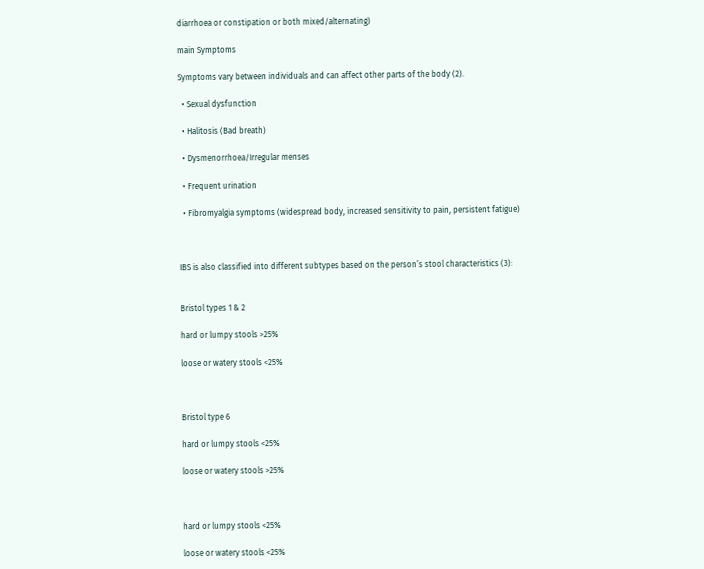diarrhoea or constipation or both mixed/alternating)

main Symptoms

Symptoms vary between individuals and can affect other parts of the body (2).

  • Sexual dysfunction

  • Halitosis (Bad breath)

  • Dysmenorrhoea/Irregular menses

  • Frequent urination

  • Fibromyalgia symptoms (widespread body, increased sensitivity to pain, persistent fatigue)



IBS is also classified into different subtypes based on the person’s stool characteristics (3):


Bristol types 1 & 2

hard or lumpy stools >25%

loose or watery stools <25%



Bristol type 6

hard or lumpy stools <25%

loose or watery stools >25%



hard or lumpy stools <25%

loose or watery stools <25%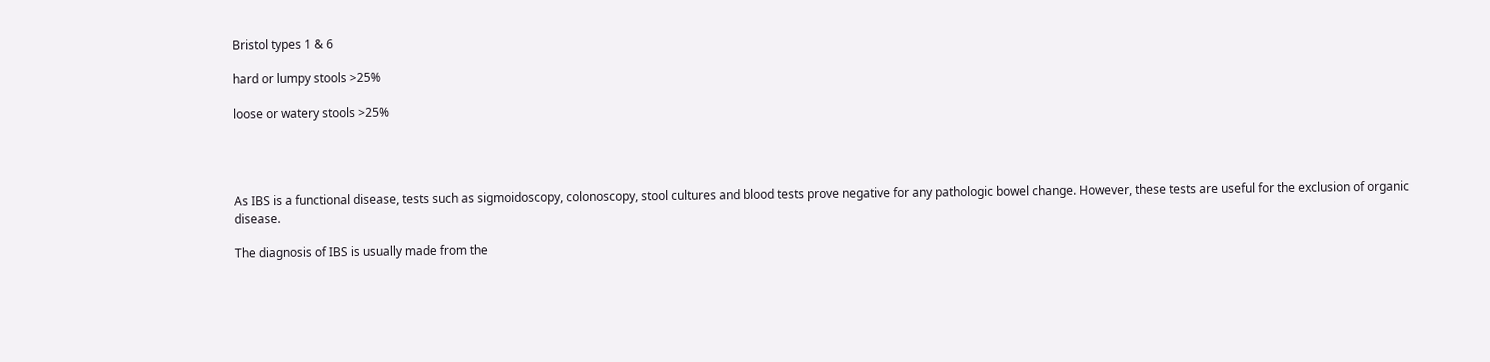Bristol types 1 & 6

hard or lumpy stools >25%

loose or watery stools >25%




As IBS is a functional disease, tests such as sigmoidoscopy, colonoscopy, stool cultures and blood tests prove negative for any pathologic bowel change. However, these tests are useful for the exclusion of organic disease.

The diagnosis of IBS is usually made from the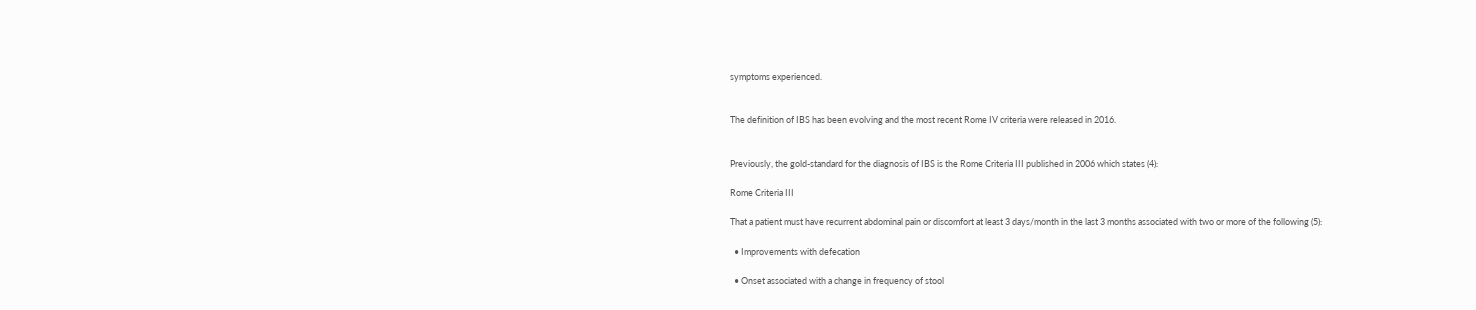symptoms experienced.


The definition of IBS has been evolving and the most recent Rome IV criteria were released in 2016.


Previously, the gold-standard for the diagnosis of IBS is the Rome Criteria III published in 2006 which states (4):

Rome Criteria III

That a patient must have recurrent abdominal pain or discomfort at least 3 days/month in the last 3 months associated with two or more of the following (5):

  • Improvements with defecation

  • Onset associated with a change in frequency of stool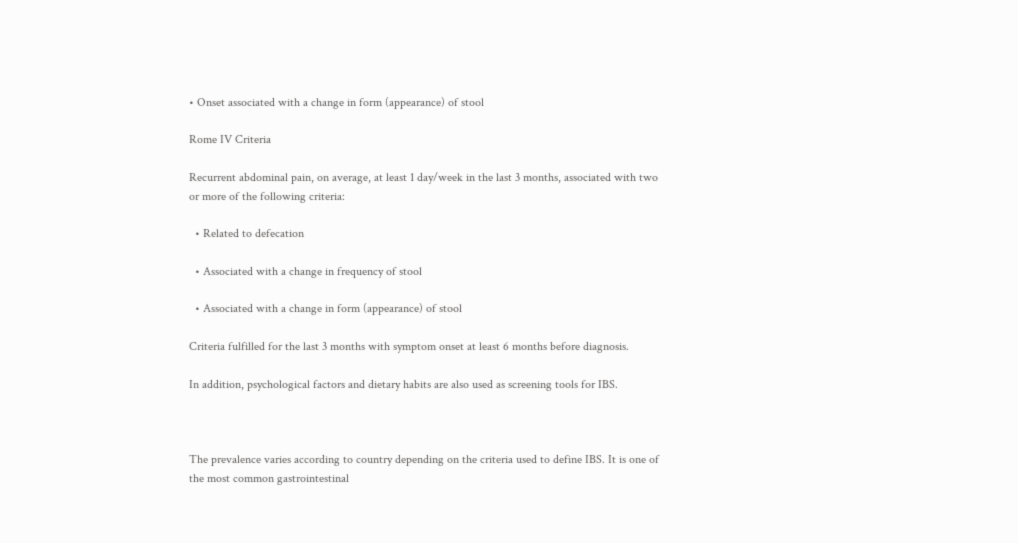• Onset associated with a change in form (appearance) of stool

Rome IV Criteria

Recurrent abdominal pain, on average, at least 1 day/week in the last 3 months, associated with two or more of the following criteria:

  • Related to defecation

  • Associated with a change in frequency of stool

  • Associated with a change in form (appearance) of stool

Criteria fulfilled for the last 3 months with symptom onset at least 6 months before diagnosis.

In addition, psychological factors and dietary habits are also used as screening tools for IBS.



The prevalence varies according to country depending on the criteria used to define IBS. It is one of the most common gastrointestinal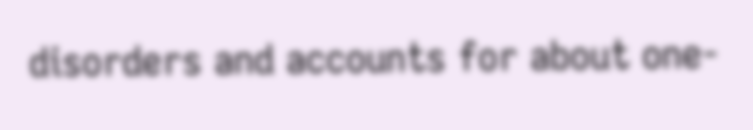disorders and accounts for about one-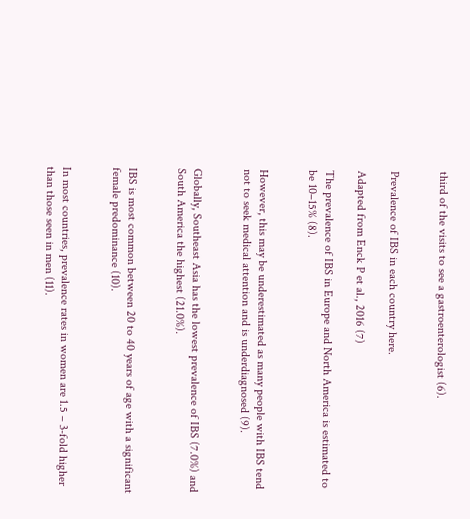third of the visits to see a gastroenterologist (6).


Prevalence of IBS in each country here.

Adapted from Enck P et al., 2016 (7)

The prevalence of IBS in Europe and North America is estimated to be 10–15% (8).


However, this may be underestimated as many people with IBS tend not to seek medical attention and is underdiagnosed (9).


Globally, Southeast Asia has the lowest prevalence of IBS (7.0%) and South America the highest (21.0%).


IBS is most common between 20 to 40 years of age with a significant female predominance (10).


In most countries, prevalence rates in women are 1.5 – 3-fold higher than those seen in men (11).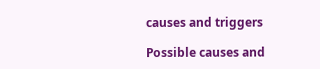causes and triggers

Possible causes and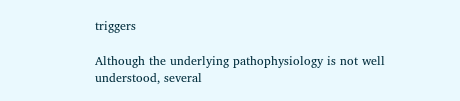triggers

Although the underlying pathophysiology is not well understood, several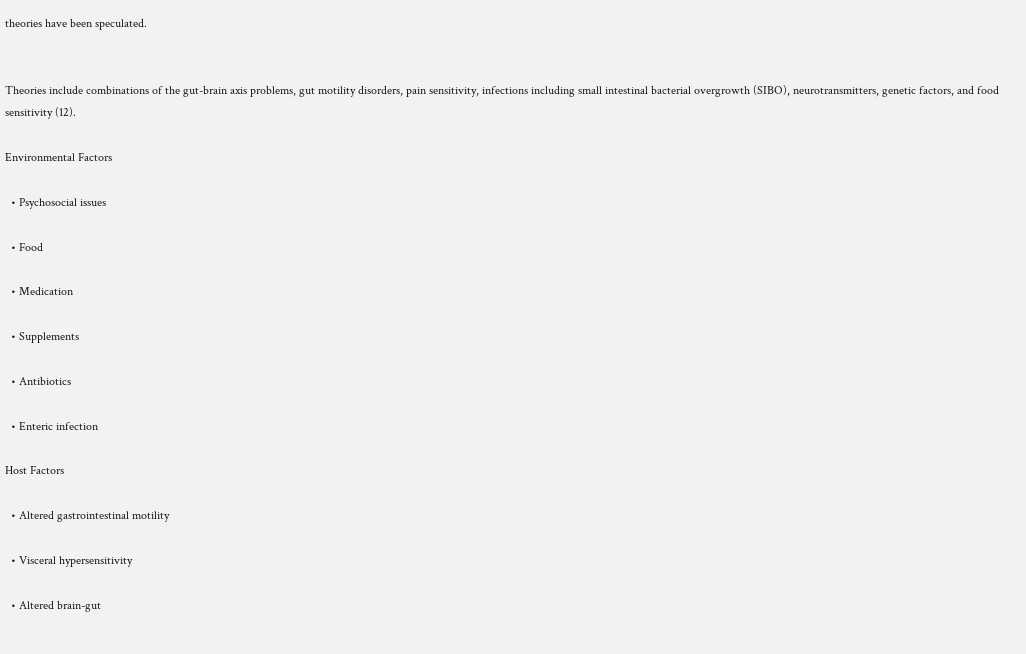theories have been speculated.


Theories include combinations of the gut-brain axis problems, gut motility disorders, pain sensitivity, infections including small intestinal bacterial overgrowth (SIBO), neurotransmitters, genetic factors, and food sensitivity (12).

Environmental Factors

  • Psychosocial issues

  • Food

  • Medication

  • Supplements

  • Antibiotics

  • Enteric infection

Host Factors

  • Altered gastrointestinal motility

  • Visceral hypersensitivity

  • Altered brain-gut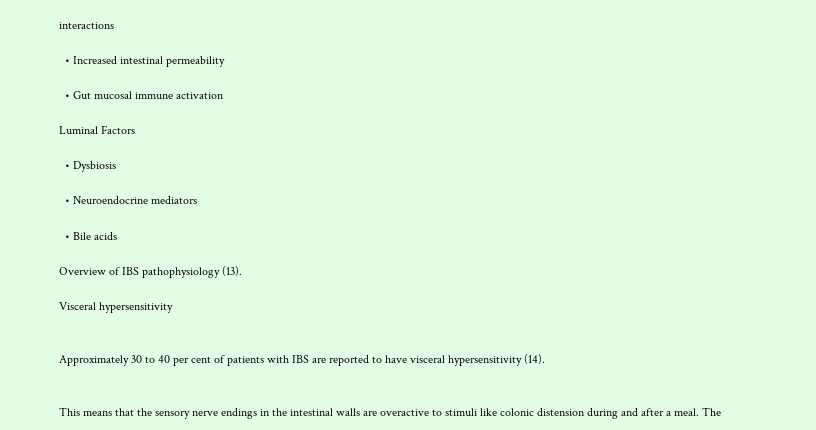interactions

  • Increased intestinal permeability

  • Gut mucosal immune activation

Luminal Factors

  • Dysbiosis

  • Neuroendocrine mediators

  • Bile acids

Overview of IBS pathophysiology (13).

Visceral hypersensitivity


Approximately 30 to 40 per cent of patients with IBS are reported to have visceral hypersensitivity (14).


This means that the sensory nerve endings in the intestinal walls are overactive to stimuli like colonic distension during and after a meal. The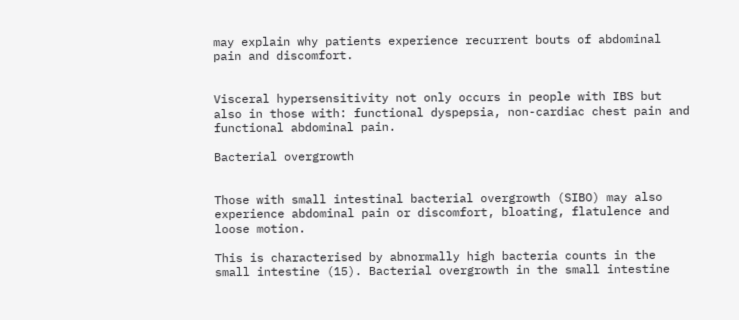may explain why patients experience recurrent bouts of abdominal pain and discomfort.


Visceral hypersensitivity not only occurs in people with IBS but also in those with: functional dyspepsia, non-cardiac chest pain and functional abdominal pain.

Bacterial overgrowth


Those with small intestinal bacterial overgrowth (SIBO) may also experience abdominal pain or discomfort, bloating, flatulence and loose motion.

This is characterised by abnormally high bacteria counts in the small intestine (15). Bacterial overgrowth in the small intestine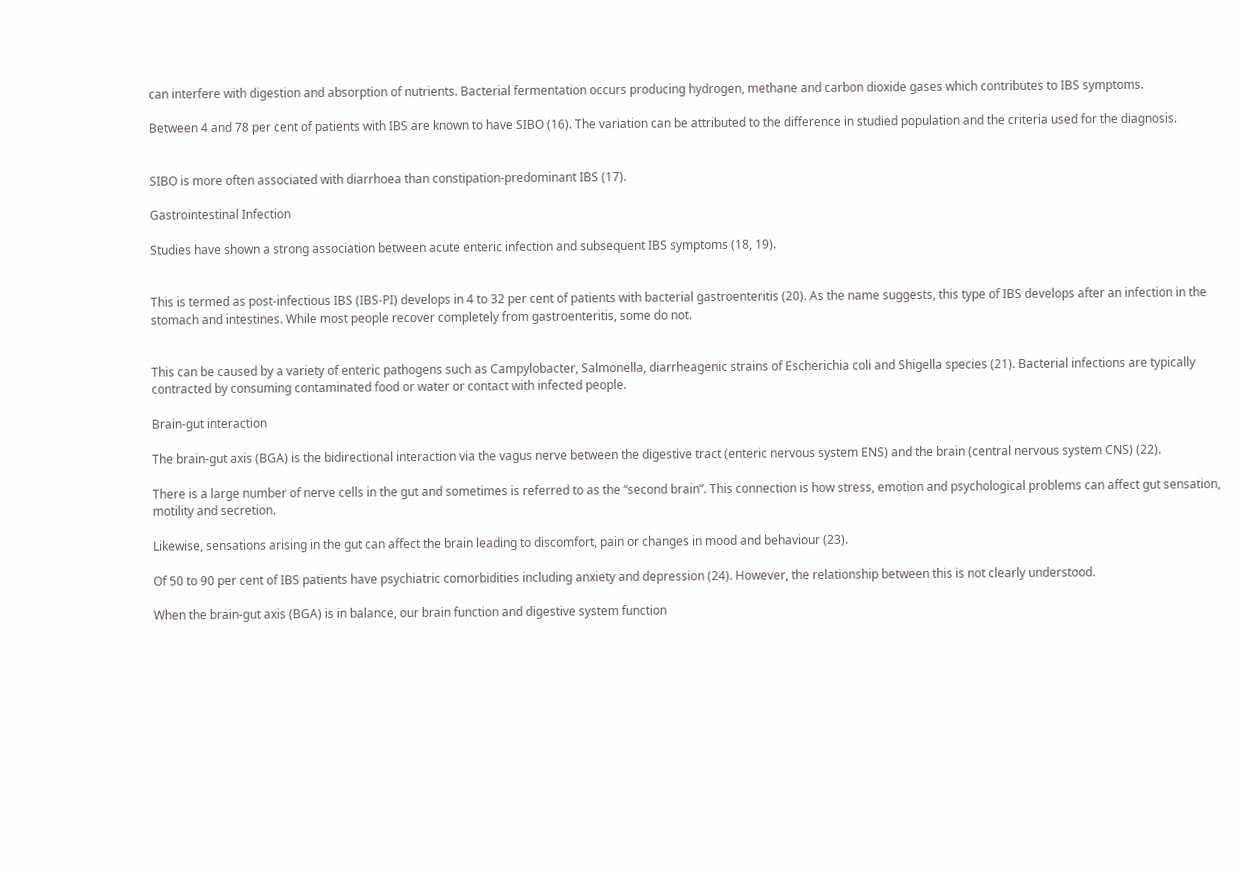can interfere with digestion and absorption of nutrients. Bacterial fermentation occurs producing hydrogen, methane and carbon dioxide gases which contributes to IBS symptoms.

Between 4 and 78 per cent of patients with IBS are known to have SIBO (16). The variation can be attributed to the difference in studied population and the criteria used for the diagnosis.


SIBO is more often associated with diarrhoea than constipation-predominant IBS (17).

Gastrointestinal Infection

Studies have shown a strong association between acute enteric infection and subsequent IBS symptoms (18, 19).


This is termed as post-infectious IBS (IBS-PI) develops in 4 to 32 per cent of patients with bacterial gastroenteritis (20). As the name suggests, this type of IBS develops after an infection in the stomach and intestines. While most people recover completely from gastroenteritis, some do not.


This can be caused by a variety of enteric pathogens such as Campylobacter, Salmonella, diarrheagenic strains of Escherichia coli and Shigella species (21). Bacterial infections are typically contracted by consuming contaminated food or water or contact with infected people.

Brain-gut interaction

The brain-gut axis (BGA) is the bidirectional interaction via the vagus nerve between the digestive tract (enteric nervous system ENS) and the brain (central nervous system CNS) (22).

There is a large number of nerve cells in the gut and sometimes is referred to as the “second brain”. This connection is how stress, emotion and psychological problems can affect gut sensation, motility and secretion.

Likewise, sensations arising in the gut can affect the brain leading to discomfort, pain or changes in mood and behaviour (23).

Of 50 to 90 per cent of IBS patients have psychiatric comorbidities including anxiety and depression (24). However, the relationship between this is not clearly understood.

When the brain-gut axis (BGA) is in balance, our brain function and digestive system function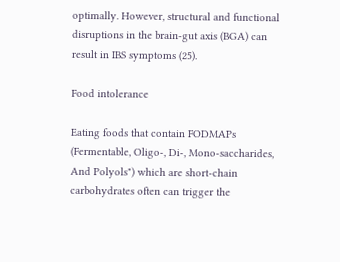optimally. However, structural and functional disruptions in the brain-gut axis (BGA) can result in IBS symptoms (25).

Food intolerance

Eating foods that contain FODMAPs (Fermentable, Oligo-, Di-, Mono-saccharides, And Polyols") which are short-chain carbohydrates often can trigger the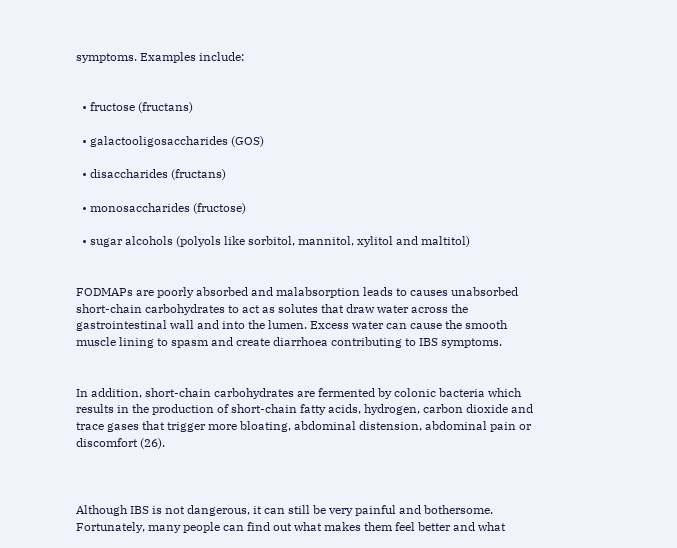symptoms. Examples include:


  • fructose (fructans)

  • galactooligosaccharides (GOS)

  • disaccharides (fructans)

  • monosaccharides (fructose)

  • sugar alcohols (polyols like sorbitol, mannitol, xylitol and maltitol)


FODMAPs are poorly absorbed and malabsorption leads to causes unabsorbed short-chain carbohydrates to act as solutes that draw water across the gastrointestinal wall and into the lumen. Excess water can cause the smooth muscle lining to spasm and create diarrhoea contributing to IBS symptoms.


In addition, short-chain carbohydrates are fermented by colonic bacteria which results in the production of short-chain fatty acids, hydrogen, carbon dioxide and trace gases that trigger more bloating, abdominal distension, abdominal pain or discomfort (26).



Although IBS is not dangerous, it can still be very painful and bothersome. Fortunately, many people can find out what makes them feel better and what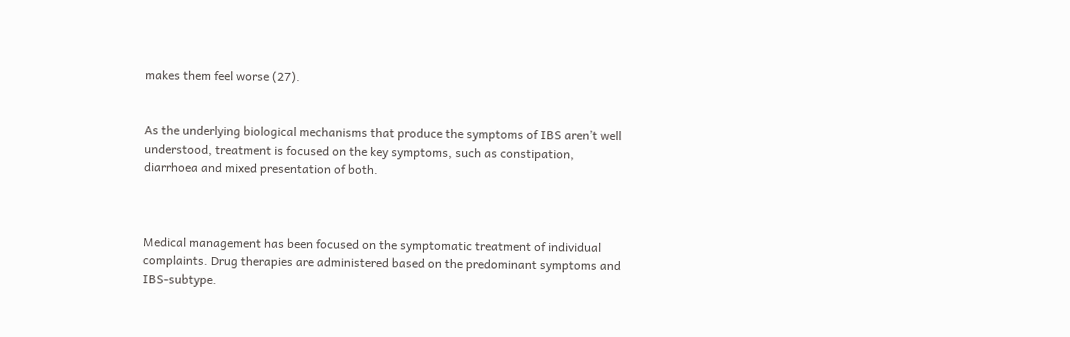makes them feel worse (27).


As the underlying biological mechanisms that produce the symptoms of IBS aren’t well understood, treatment is focused on the key symptoms, such as constipation, diarrhoea and mixed presentation of both.



Medical management has been focused on the symptomatic treatment of individual complaints. Drug therapies are administered based on the predominant symptoms and IBS-subtype.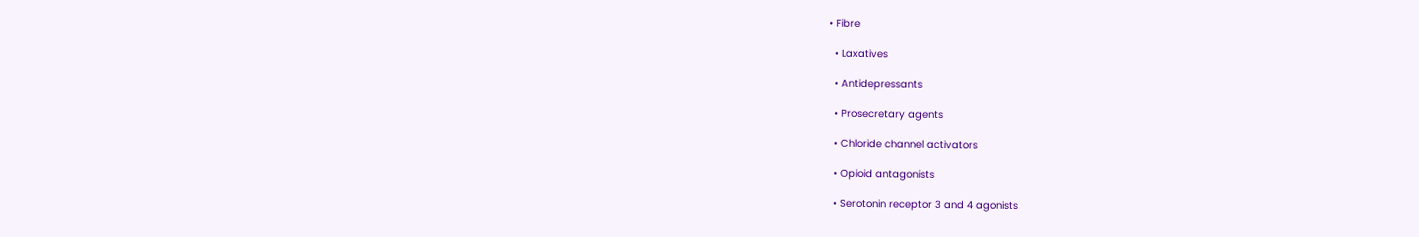• Fibre

  • Laxatives

  • Antidepressants

  • Prosecretary agents

  • Chloride channel activators

  • Opioid antagonists

  • Serotonin receptor 3 and 4 agonists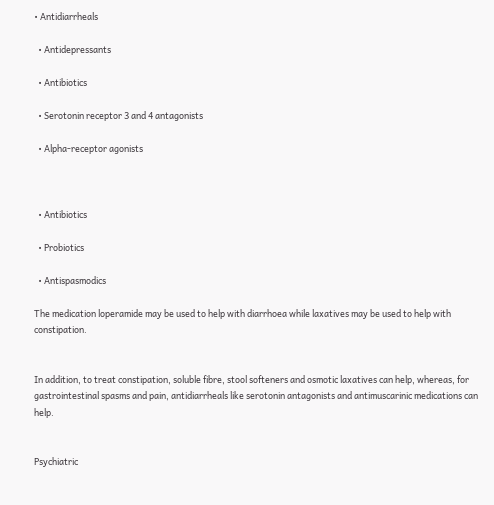• Antidiarrheals

  • Antidepressants

  • Antibiotics

  • Serotonin receptor 3 and 4 antagonists

  • Alpha-receptor agonists



  • Antibiotics

  • Probiotics

  • Antispasmodics

The medication loperamide may be used to help with diarrhoea while laxatives may be used to help with constipation.


In addition, to treat constipation, soluble fibre, stool softeners and osmotic laxatives can help, whereas, for gastrointestinal spasms and pain, antidiarrheals like serotonin antagonists and antimuscarinic medications can help.


Psychiatric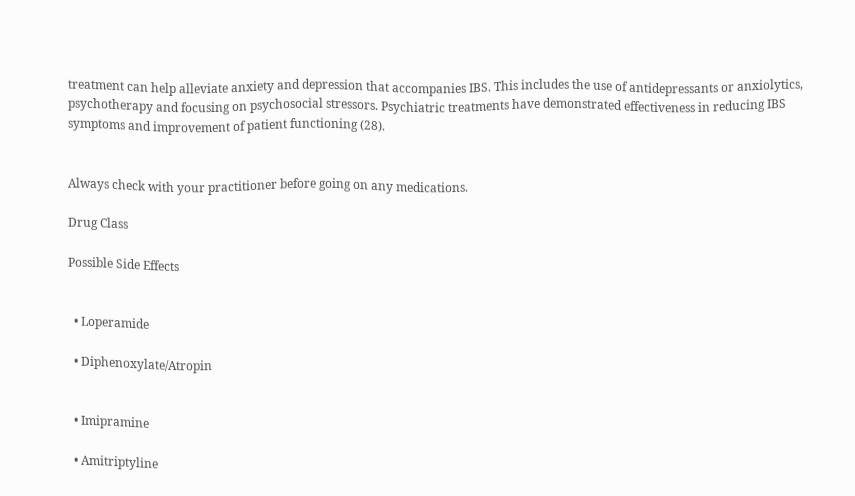treatment can help alleviate anxiety and depression that accompanies IBS. This includes the use of antidepressants or anxiolytics, psychotherapy and focusing on psychosocial stressors. Psychiatric treatments have demonstrated effectiveness in reducing IBS symptoms and improvement of patient functioning (28).


Always check with your practitioner before going on any medications.

Drug Class

Possible Side Effects


  • Loperamide

  • Diphenoxylate/Atropin


  • Imipramine

  • Amitriptyline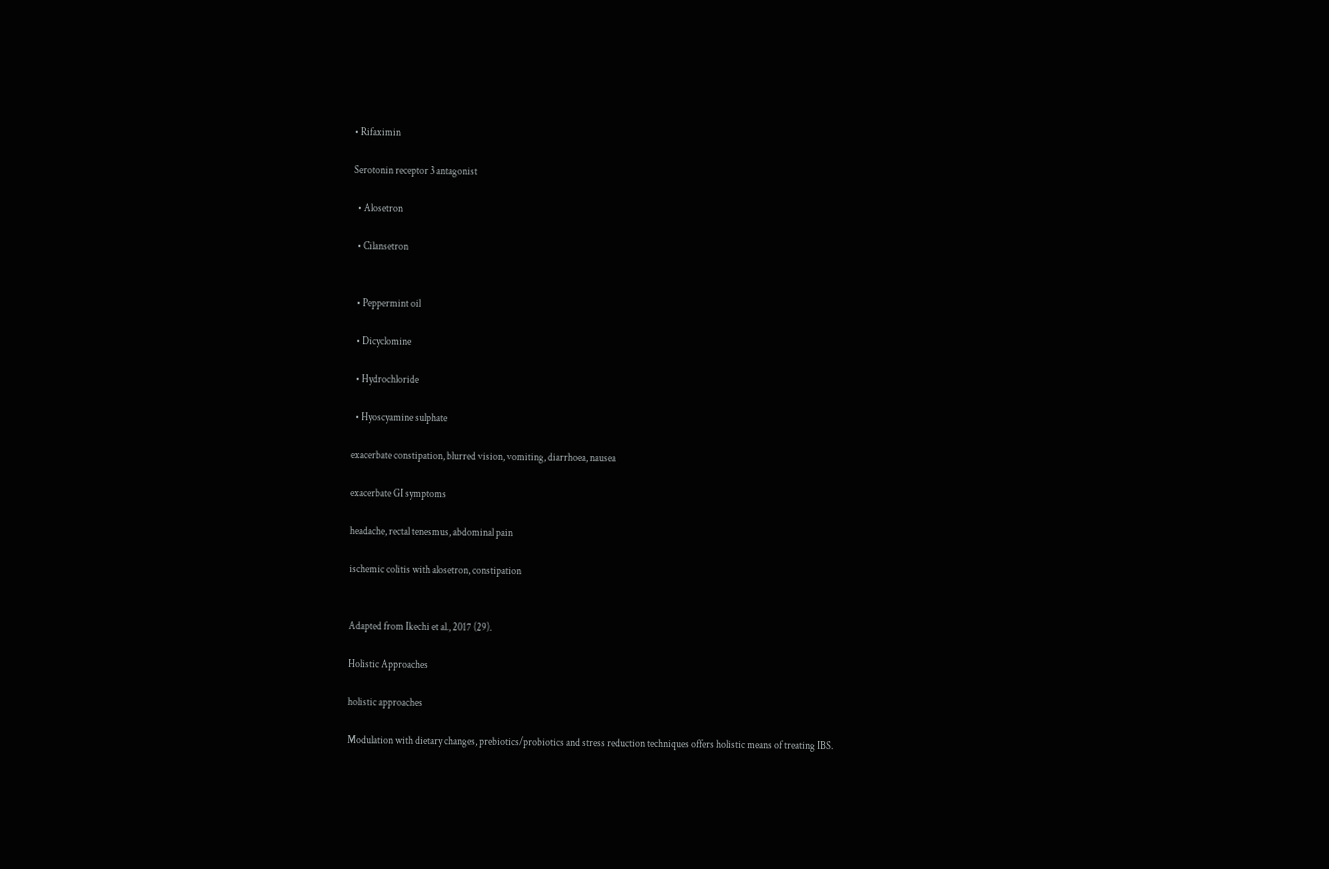• Rifaximin

Serotonin receptor 3 antagonist

  • Alosetron

  • Cilansetron


  • Peppermint oil

  • Dicyclomine

  • Hydrochloride

  • Hyoscyamine sulphate

exacerbate constipation, blurred vision, vomiting, diarrhoea, nausea

exacerbate GI symptoms

headache, rectal tenesmus, abdominal pain

ischemic colitis with alosetron, constipation


Adapted from Ikechi et al., 2017 (29).

Holistic Approaches

holistic approaches

Modulation with dietary changes, prebiotics/probiotics and stress reduction techniques offers holistic means of treating IBS.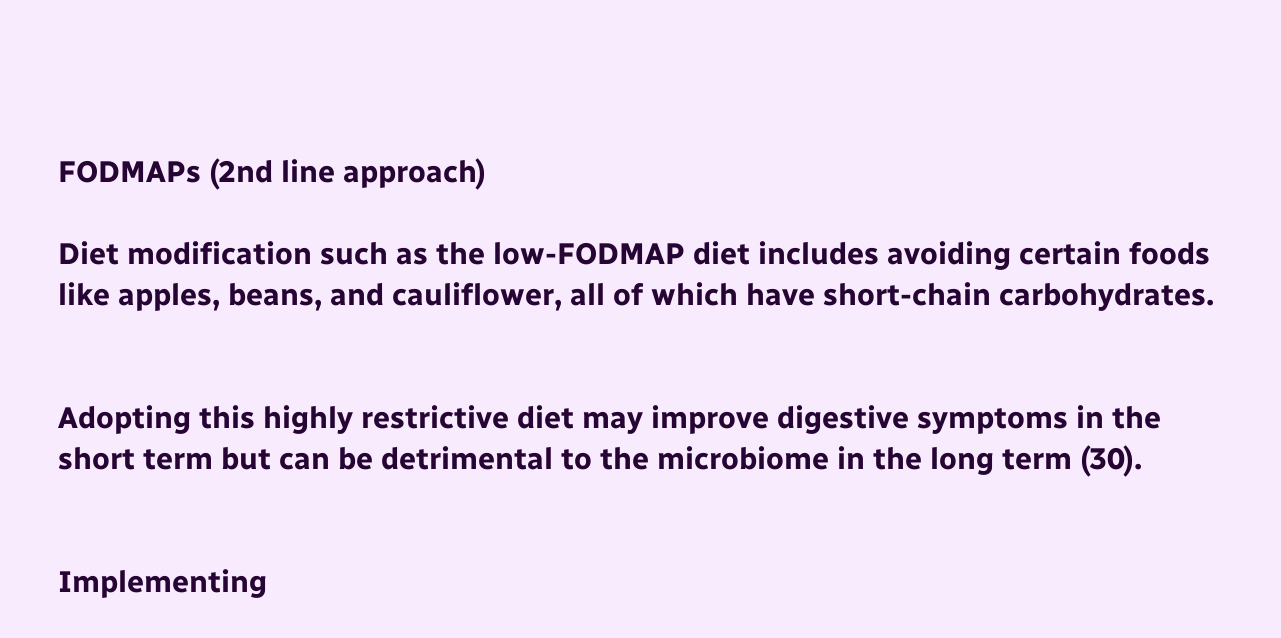FODMAPs (2nd line approach)

Diet modification such as the low-FODMAP diet includes avoiding certain foods like apples, beans, and cauliflower, all of which have short-chain carbohydrates.


Adopting this highly restrictive diet may improve digestive symptoms in the short term but can be detrimental to the microbiome in the long term (30).


Implementing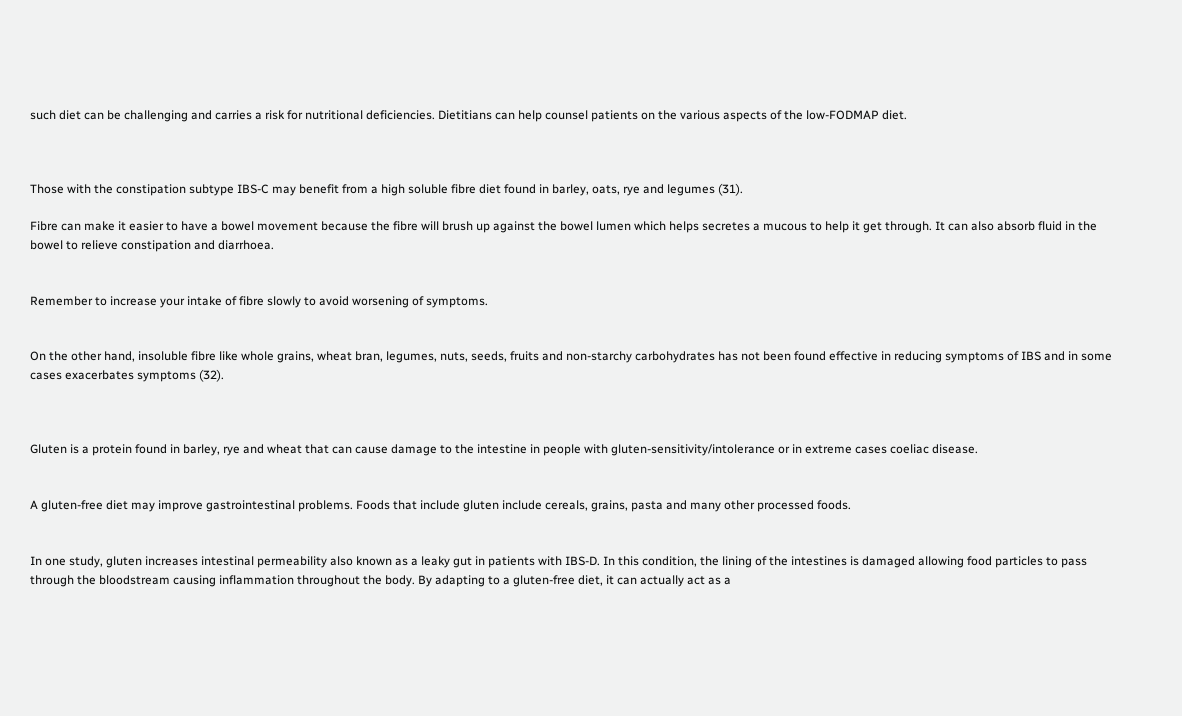such diet can be challenging and carries a risk for nutritional deficiencies. Dietitians can help counsel patients on the various aspects of the low-FODMAP diet.



Those with the constipation subtype IBS-C may benefit from a high soluble fibre diet found in barley, oats, rye and legumes (31).

Fibre can make it easier to have a bowel movement because the fibre will brush up against the bowel lumen which helps secretes a mucous to help it get through. It can also absorb fluid in the bowel to relieve constipation and diarrhoea.


Remember to increase your intake of fibre slowly to avoid worsening of symptoms.


On the other hand, insoluble fibre like whole grains, wheat bran, legumes, nuts, seeds, fruits and non-starchy carbohydrates has not been found effective in reducing symptoms of IBS and in some cases exacerbates symptoms (32).



Gluten is a protein found in barley, rye and wheat that can cause damage to the intestine in people with gluten-sensitivity/intolerance or in extreme cases coeliac disease.


A gluten-free diet may improve gastrointestinal problems. Foods that include gluten include cereals, grains, pasta and many other processed foods.


In one study, gluten increases intestinal permeability also known as a leaky gut in patients with IBS-D. In this condition, the lining of the intestines is damaged allowing food particles to pass through the bloodstream causing inflammation throughout the body. By adapting to a gluten-free diet, it can actually act as a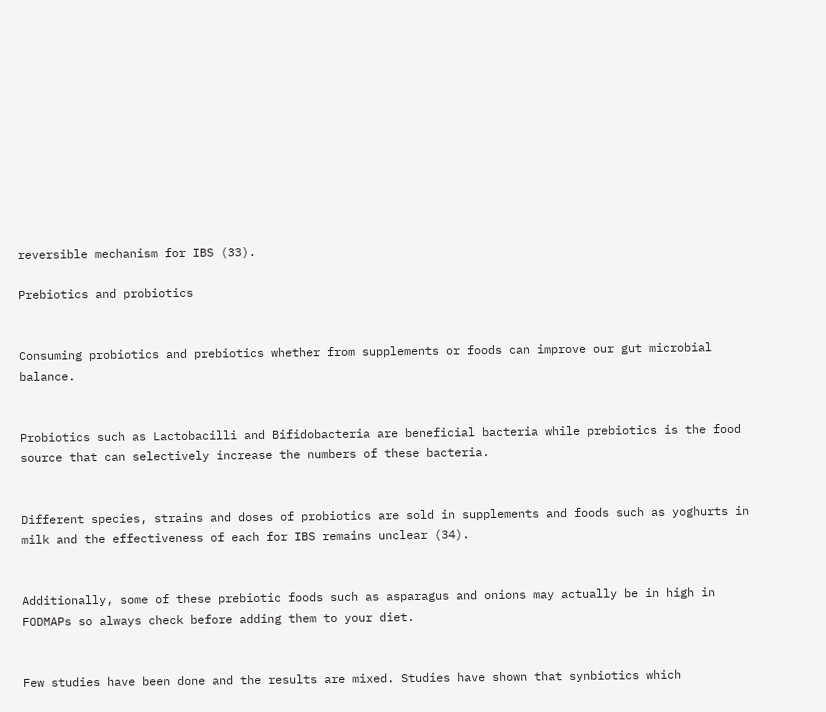reversible mechanism for IBS (33).

Prebiotics and probiotics


Consuming probiotics and prebiotics whether from supplements or foods can improve our gut microbial balance.


Probiotics such as Lactobacilli and Bifidobacteria are beneficial bacteria while prebiotics is the food source that can selectively increase the numbers of these bacteria.


Different species, strains and doses of probiotics are sold in supplements and foods such as yoghurts in milk and the effectiveness of each for IBS remains unclear (34).


Additionally, some of these prebiotic foods such as asparagus and onions may actually be in high in FODMAPs so always check before adding them to your diet.


Few studies have been done and the results are mixed. Studies have shown that synbiotics which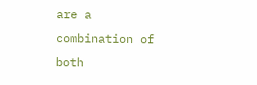are a combination of both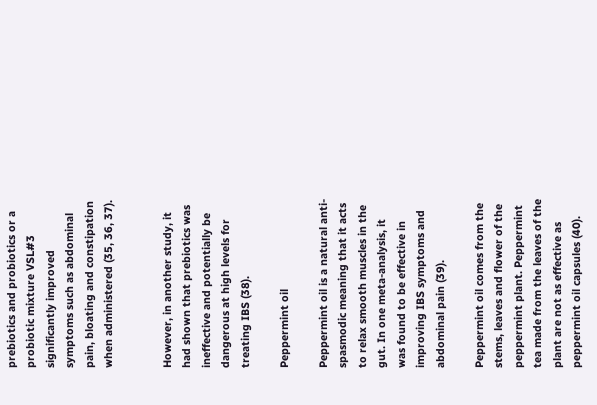prebiotics and probiotics or a probiotic mixture VSL#3 significantly improved symptoms such as abdominal pain, bloating and constipation when administered (35, 36, 37).


However, in another study, it had shown that prebiotics was ineffective and potentially be dangerous at high levels for treating IBS (38).

Peppermint oil

Peppermint oil is a natural anti-spasmodic meaning that it acts to relax smooth muscles in the gut. In one meta-analysis, it was found to be effective in improving IBS symptoms and abdominal pain (39).

Peppermint oil comes from the stems, leaves and flower of the peppermint plant. Peppermint tea made from the leaves of the plant are not as effective as peppermint oil capsules (40).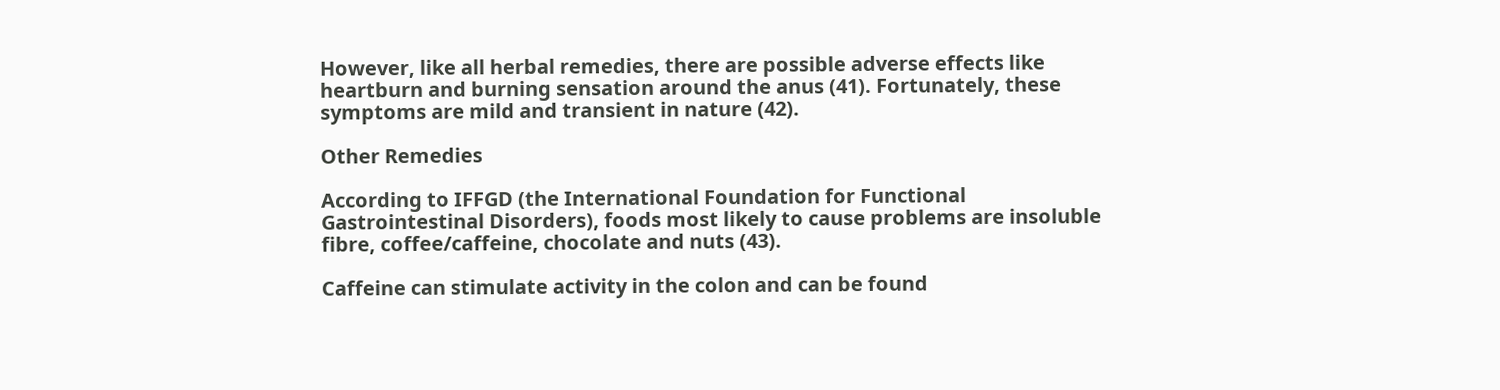However, like all herbal remedies, there are possible adverse effects like heartburn and burning sensation around the anus (41). Fortunately, these symptoms are mild and transient in nature (42).

Other Remedies

According to IFFGD (the International Foundation for Functional Gastrointestinal Disorders), foods most likely to cause problems are insoluble fibre, coffee/caffeine, chocolate and nuts (43).

Caffeine can stimulate activity in the colon and can be found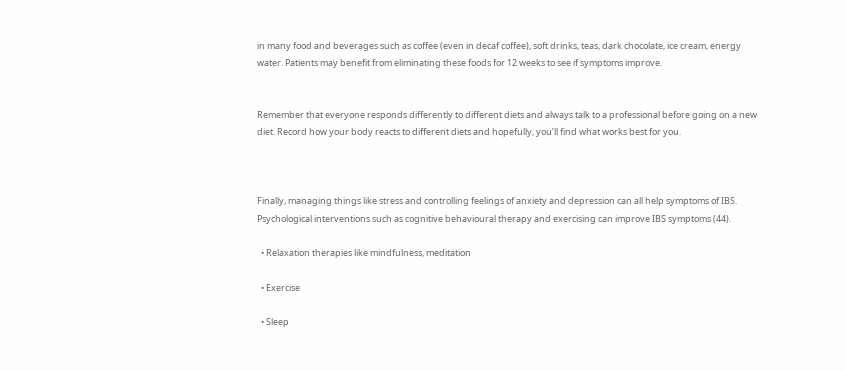in many food and beverages such as coffee (even in decaf coffee), soft drinks, teas, dark chocolate, ice cream, energy water. Patients may benefit from eliminating these foods for 12 weeks to see if symptoms improve.


Remember that everyone responds differently to different diets and always talk to a professional before going on a new diet. Record how your body reacts to different diets and hopefully, you’ll find what works best for you.



Finally, managing things like stress and controlling feelings of anxiety and depression can all help symptoms of IBS. Psychological interventions such as cognitive behavioural therapy and exercising can improve IBS symptoms (44).

  • Relaxation therapies like mindfulness, meditation

  • Exercise

  • Sleep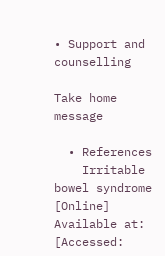• Support and counselling

Take home message

  • References
    Irritable bowel syndrome [Online] Available at: [Accessed: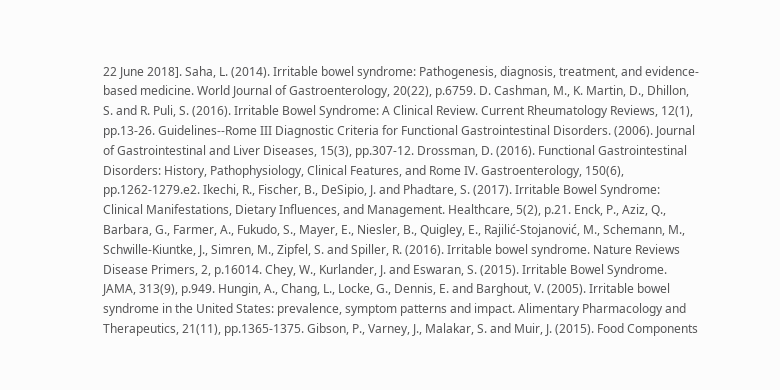22 June 2018]. Saha, L. (2014). Irritable bowel syndrome: Pathogenesis, diagnosis, treatment, and evidence-based medicine. World Journal of Gastroenterology, 20(22), p.6759. D. Cashman, M., K. Martin, D., Dhillon, S. and R. Puli, S. (2016). Irritable Bowel Syndrome: A Clinical Review. Current Rheumatology Reviews, 12(1), pp.13-26. Guidelines--Rome III Diagnostic Criteria for Functional Gastrointestinal Disorders. (2006). Journal of Gastrointestinal and Liver Diseases, 15(3), pp.307-12. Drossman, D. (2016). Functional Gastrointestinal Disorders: History, Pathophysiology, Clinical Features, and Rome IV. Gastroenterology, 150(6), pp.1262-1279.e2. Ikechi, R., Fischer, B., DeSipio, J. and Phadtare, S. (2017). Irritable Bowel Syndrome: Clinical Manifestations, Dietary Influences, and Management. Healthcare, 5(2), p.21. Enck, P., Aziz, Q., Barbara, G., Farmer, A., Fukudo, S., Mayer, E., Niesler, B., Quigley, E., Rajilić-Stojanović, M., Schemann, M., Schwille-Kiuntke, J., Simren, M., Zipfel, S. and Spiller, R. (2016). Irritable bowel syndrome. Nature Reviews Disease Primers, 2, p.16014. Chey, W., Kurlander, J. and Eswaran, S. (2015). Irritable Bowel Syndrome. JAMA, 313(9), p.949. Hungin, A., Chang, L., Locke, G., Dennis, E. and Barghout, V. (2005). Irritable bowel syndrome in the United States: prevalence, symptom patterns and impact. Alimentary Pharmacology and Therapeutics, 21(11), pp.1365-1375. Gibson, P., Varney, J., Malakar, S. and Muir, J. (2015). Food Components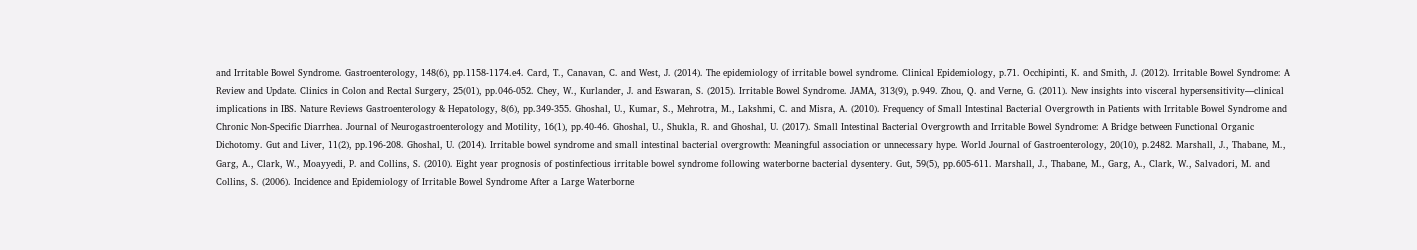and Irritable Bowel Syndrome. Gastroenterology, 148(6), pp.1158-1174.e4. Card, T., Canavan, C. and West, J. (2014). The epidemiology of irritable bowel syndrome. Clinical Epidemiology, p.71. Occhipinti, K. and Smith, J. (2012). Irritable Bowel Syndrome: A Review and Update. Clinics in Colon and Rectal Surgery, 25(01), pp.046-052. Chey, W., Kurlander, J. and Eswaran, S. (2015). Irritable Bowel Syndrome. JAMA, 313(9), p.949. Zhou, Q. and Verne, G. (2011). New insights into visceral hypersensitivity—clinical implications in IBS. Nature Reviews Gastroenterology & Hepatology, 8(6), pp.349-355. Ghoshal, U., Kumar, S., Mehrotra, M., Lakshmi, C. and Misra, A. (2010). Frequency of Small Intestinal Bacterial Overgrowth in Patients with Irritable Bowel Syndrome and Chronic Non-Specific Diarrhea. Journal of Neurogastroenterology and Motility, 16(1), pp.40-46. Ghoshal, U., Shukla, R. and Ghoshal, U. (2017). Small Intestinal Bacterial Overgrowth and Irritable Bowel Syndrome: A Bridge between Functional Organic Dichotomy. Gut and Liver, 11(2), pp.196-208. Ghoshal, U. (2014). Irritable bowel syndrome and small intestinal bacterial overgrowth: Meaningful association or unnecessary hype. World Journal of Gastroenterology, 20(10), p.2482. Marshall, J., Thabane, M., Garg, A., Clark, W., Moayyedi, P. and Collins, S. (2010). Eight year prognosis of postinfectious irritable bowel syndrome following waterborne bacterial dysentery. Gut, 59(5), pp.605-611. Marshall, J., Thabane, M., Garg, A., Clark, W., Salvadori, M. and Collins, S. (2006). Incidence and Epidemiology of Irritable Bowel Syndrome After a Large Waterborne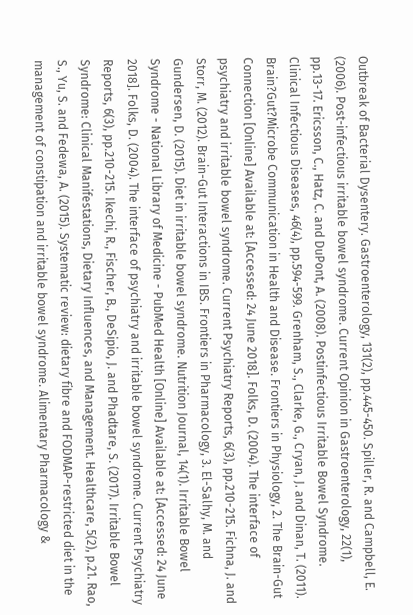Outbreak of Bacterial Dysentery. Gastroenterology, 131(2), pp.445-450. Spiller, R. and Campbell, E. (2006). Post-infectious irritable bowel syndrome. Current Opinion in Gastroenterology, 22(1), pp.13-17. Ericsson, C., Hatz, C. and DuPont, A. (2008). Postinfectious Irritable Bowel Syndrome. Clinical Infectious Diseases, 46(4), pp.594-599. Grenham, S., Clarke, G., Cryan, J. and Dinan, T. (2011). Brain?Gut?Microbe Communication in Health and Disease. Frontiers in Physiology, 2. The Brain-Gut Connection [Online] Available at: [Accessed: 24 June 2018]. Folks, D. (2004). The interface of psychiatry and irritable bowel syndrome. Current Psychiatry Reports, 6(3), pp.210-215. Fichna, J. and Storr, M. (2012). Brain-Gut Interactions in IBS. Frontiers in Pharmacology, 3. El-Salhy, M. and Gundersen, D. (2015). Diet in irritable bowel syndrome. Nutrition Journal, 14(1). Irritable Bowel Syndrome - National Library of Medicine - PubMed Health [Online] Available at: [Accessed: 24 June 2018]. Folks, D. (2004). The interface of psychiatry and irritable bowel syndrome. Current Psychiatry Reports, 6(3), pp.210-215. Ikechi, R., Fischer, B., DeSipio, J. and Phadtare, S. (2017). Irritable Bowel Syndrome: Clinical Manifestations, Dietary Influences, and Management. Healthcare, 5(2), p.21. Rao, S., Yu, S. and Fedewa, A. (2015). Systematic review: dietary fibre and FODMAP-restricted diet in the management of constipation and irritable bowel syndrome. Alimentary Pharmacology &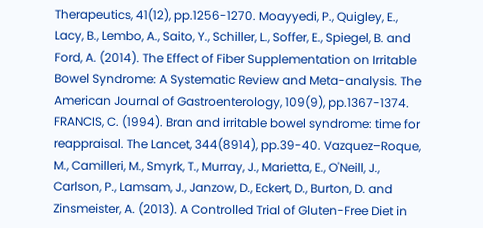Therapeutics, 41(12), pp.1256-1270. Moayyedi, P., Quigley, E., Lacy, B., Lembo, A., Saito, Y., Schiller, L., Soffer, E., Spiegel, B. and Ford, A. (2014). The Effect of Fiber Supplementation on Irritable Bowel Syndrome: A Systematic Review and Meta-analysis. The American Journal of Gastroenterology, 109(9), pp.1367-1374. FRANCIS, C. (1994). Bran and irritable bowel syndrome: time for reappraisal. The Lancet, 344(8914), pp.39-40. Vazquez–Roque, M., Camilleri, M., Smyrk, T., Murray, J., Marietta, E., O'Neill, J., Carlson, P., Lamsam, J., Janzow, D., Eckert, D., Burton, D. and Zinsmeister, A. (2013). A Controlled Trial of Gluten-Free Diet in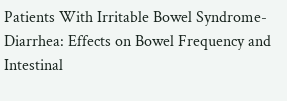Patients With Irritable Bowel Syndrome-Diarrhea: Effects on Bowel Frequency and Intestinal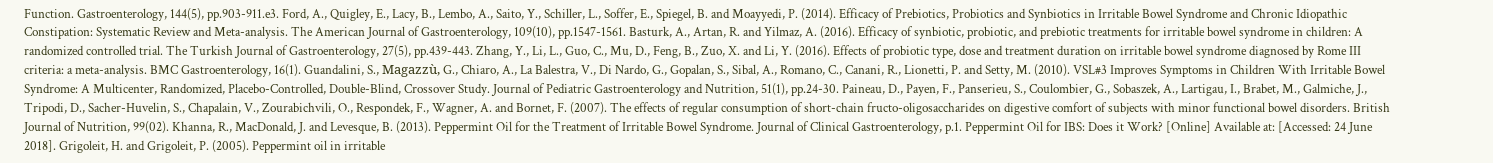Function. Gastroenterology, 144(5), pp.903-911.e3. Ford, A., Quigley, E., Lacy, B., Lembo, A., Saito, Y., Schiller, L., Soffer, E., Spiegel, B. and Moayyedi, P. (2014). Efficacy of Prebiotics, Probiotics and Synbiotics in Irritable Bowel Syndrome and Chronic Idiopathic Constipation: Systematic Review and Meta-analysis. The American Journal of Gastroenterology, 109(10), pp.1547-1561. Basturk, A., Artan, R. and Yilmaz, A. (2016). Efficacy of synbiotic, probiotic, and prebiotic treatments for irritable bowel syndrome in children: A randomized controlled trial. The Turkish Journal of Gastroenterology, 27(5), pp.439-443. Zhang, Y., Li, L., Guo, C., Mu, D., Feng, B., Zuo, X. and Li, Y. (2016). Effects of probiotic type, dose and treatment duration on irritable bowel syndrome diagnosed by Rome III criteria: a meta-analysis. BMC Gastroenterology, 16(1). Guandalini, S., Magazzù, G., Chiaro, A., La Balestra, V., Di Nardo, G., Gopalan, S., Sibal, A., Romano, C., Canani, R., Lionetti, P. and Setty, M. (2010). VSL#3 Improves Symptoms in Children With Irritable Bowel Syndrome: A Multicenter, Randomized, Placebo-Controlled, Double-Blind, Crossover Study. Journal of Pediatric Gastroenterology and Nutrition, 51(1), pp.24-30. Paineau, D., Payen, F., Panserieu, S., Coulombier, G., Sobaszek, A., Lartigau, I., Brabet, M., Galmiche, J., Tripodi, D., Sacher-Huvelin, S., Chapalain, V., Zourabichvili, O., Respondek, F., Wagner, A. and Bornet, F. (2007). The effects of regular consumption of short-chain fructo-oligosaccharides on digestive comfort of subjects with minor functional bowel disorders. British Journal of Nutrition, 99(02). Khanna, R., MacDonald, J. and Levesque, B. (2013). Peppermint Oil for the Treatment of Irritable Bowel Syndrome. Journal of Clinical Gastroenterology, p.1. Peppermint Oil for IBS: Does it Work? [Online] Available at: [Accessed: 24 June 2018]. Grigoleit, H. and Grigoleit, P. (2005). Peppermint oil in irritable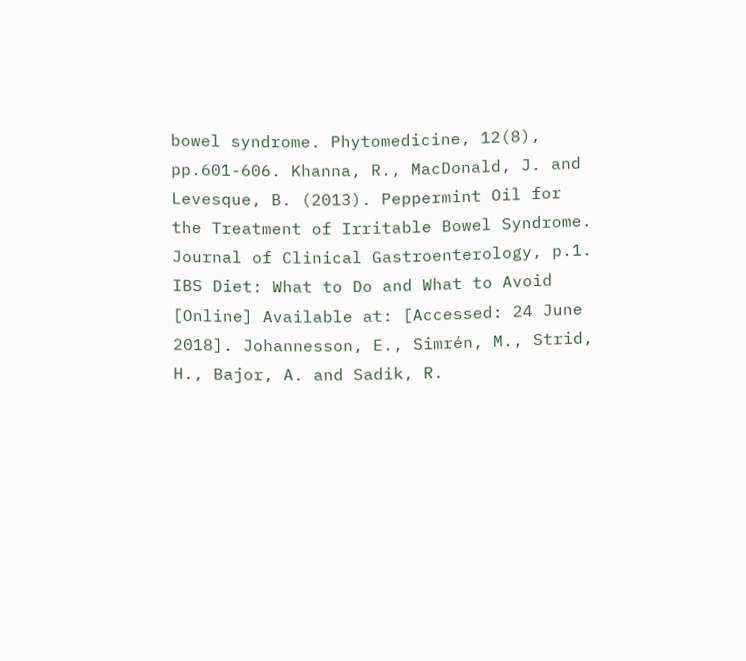bowel syndrome. Phytomedicine, 12(8), pp.601-606. Khanna, R., MacDonald, J. and Levesque, B. (2013). Peppermint Oil for the Treatment of Irritable Bowel Syndrome. Journal of Clinical Gastroenterology, p.1. IBS Diet: What to Do and What to Avoid [Online] Available at: [Accessed: 24 June 2018]. Johannesson, E., Simrén, M., Strid, H., Bajor, A. and Sadik, R.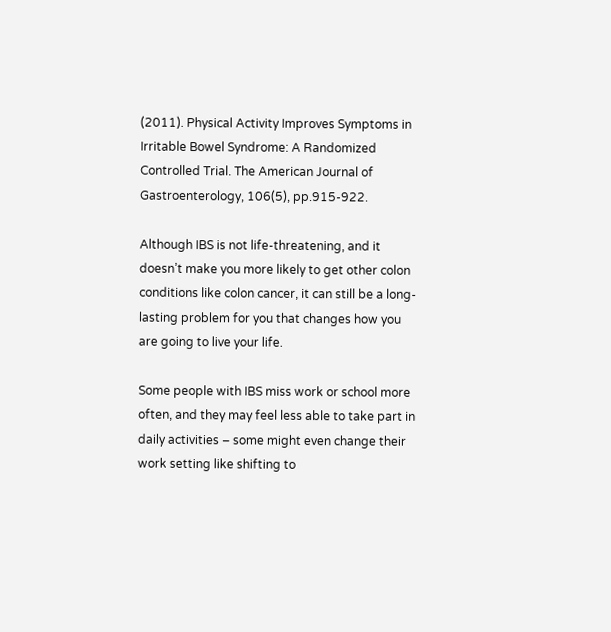(2011). Physical Activity Improves Symptoms in Irritable Bowel Syndrome: A Randomized Controlled Trial. The American Journal of Gastroenterology, 106(5), pp.915-922.

Although IBS is not life-threatening, and it doesn’t make you more likely to get other colon conditions like colon cancer, it can still be a long-lasting problem for you that changes how you are going to live your life.

Some people with IBS miss work or school more often, and they may feel less able to take part in daily activities – some might even change their work setting like shifting to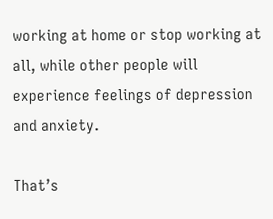working at home or stop working at all, while other people will experience feelings of depression and anxiety.

That’s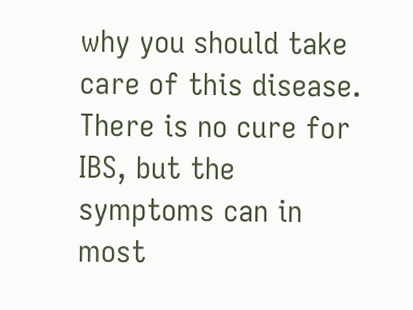why you should take care of this disease. There is no cure for IBS, but the symptoms can in most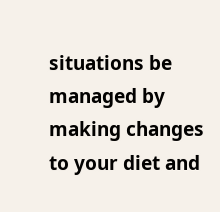situations be managed by making changes to your diet and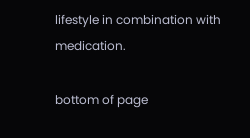lifestyle in combination with medication.

bottom of page